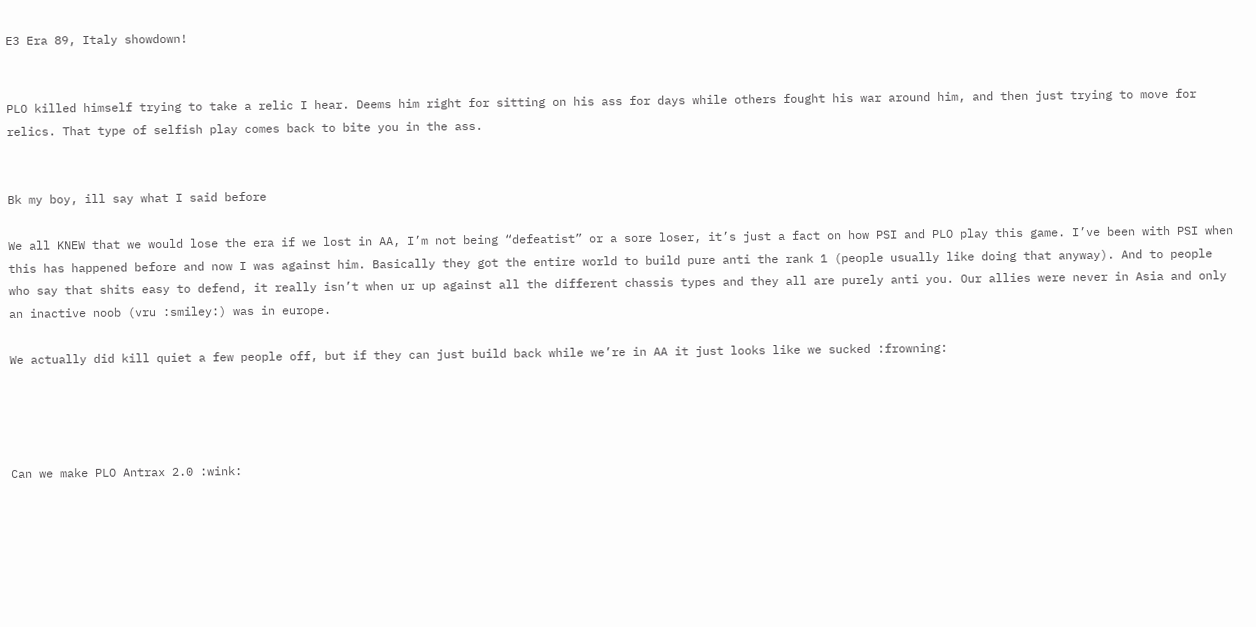E3 Era 89, Italy showdown!


PLO killed himself trying to take a relic I hear. Deems him right for sitting on his ass for days while others fought his war around him, and then just trying to move for relics. That type of selfish play comes back to bite you in the ass.


Bk my boy, ill say what I said before

We all KNEW that we would lose the era if we lost in AA, I’m not being “defeatist” or a sore loser, it’s just a fact on how PSI and PLO play this game. I’ve been with PSI when this has happened before and now I was against him. Basically they got the entire world to build pure anti the rank 1 (people usually like doing that anyway). And to people who say that shits easy to defend, it really isn’t when ur up against all the different chassis types and they all are purely anti you. Our allies were never in Asia and only an inactive noob (vru :smiley:) was in europe.

We actually did kill quiet a few people off, but if they can just build back while we’re in AA it just looks like we sucked :frowning:




Can we make PLO Antrax 2.0 :wink: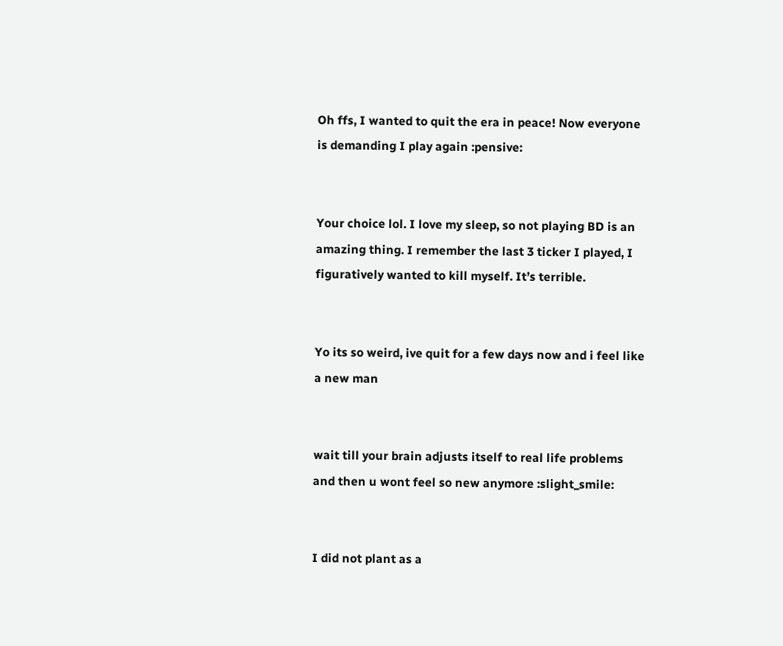Oh ffs, I wanted to quit the era in peace! Now everyone is demanding I play again :pensive:


Your choice lol. I love my sleep, so not playing BD is an amazing thing. I remember the last 3 ticker I played, I figuratively wanted to kill myself. It’s terrible.


Yo its so weird, ive quit for a few days now and i feel like a new man


wait till your brain adjusts itself to real life problems and then u wont feel so new anymore :slight_smile:


I did not plant as a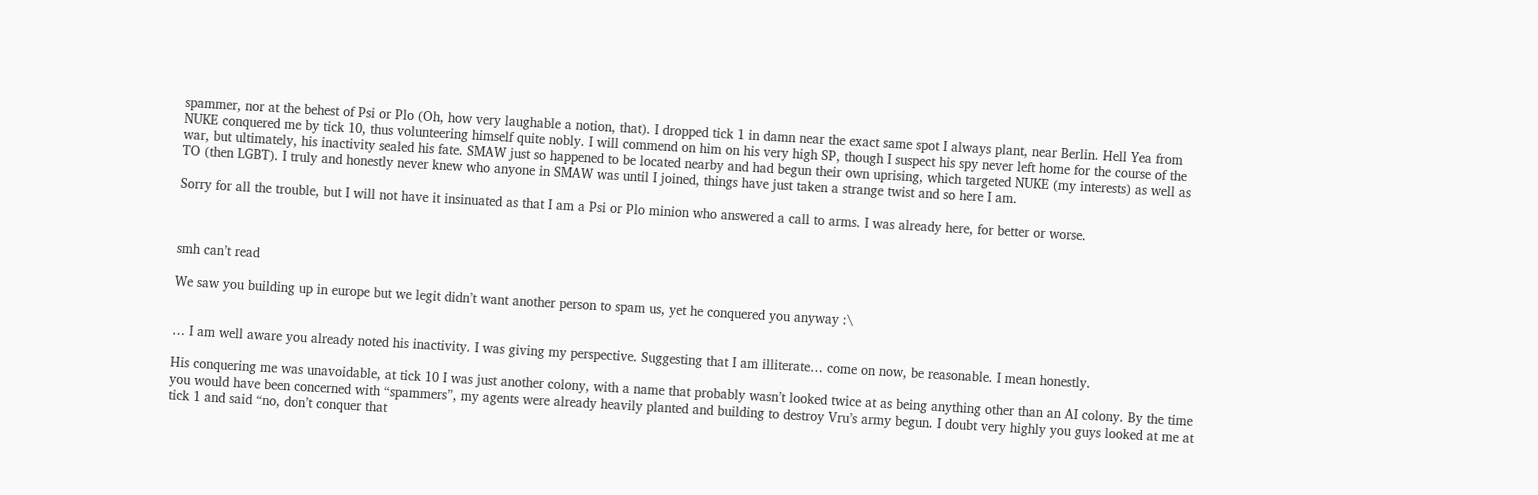spammer, nor at the behest of Psi or Plo (Oh, how very laughable a notion, that). I dropped tick 1 in damn near the exact same spot I always plant, near Berlin. Hell Yea from NUKE conquered me by tick 10, thus volunteering himself quite nobly. I will commend on him on his very high SP, though I suspect his spy never left home for the course of the war, but ultimately, his inactivity sealed his fate. SMAW just so happened to be located nearby and had begun their own uprising, which targeted NUKE (my interests) as well as TO (then LGBT). I truly and honestly never knew who anyone in SMAW was until I joined, things have just taken a strange twist and so here I am.

Sorry for all the trouble, but I will not have it insinuated as that I am a Psi or Plo minion who answered a call to arms. I was already here, for better or worse.



smh can’t read

We saw you building up in europe but we legit didn’t want another person to spam us, yet he conquered you anyway :\


… I am well aware you already noted his inactivity. I was giving my perspective. Suggesting that I am illiterate… come on now, be reasonable. I mean honestly.

His conquering me was unavoidable, at tick 10 I was just another colony, with a name that probably wasn’t looked twice at as being anything other than an AI colony. By the time you would have been concerned with “spammers”, my agents were already heavily planted and building to destroy Vru’s army begun. I doubt very highly you guys looked at me at tick 1 and said “no, don’t conquer that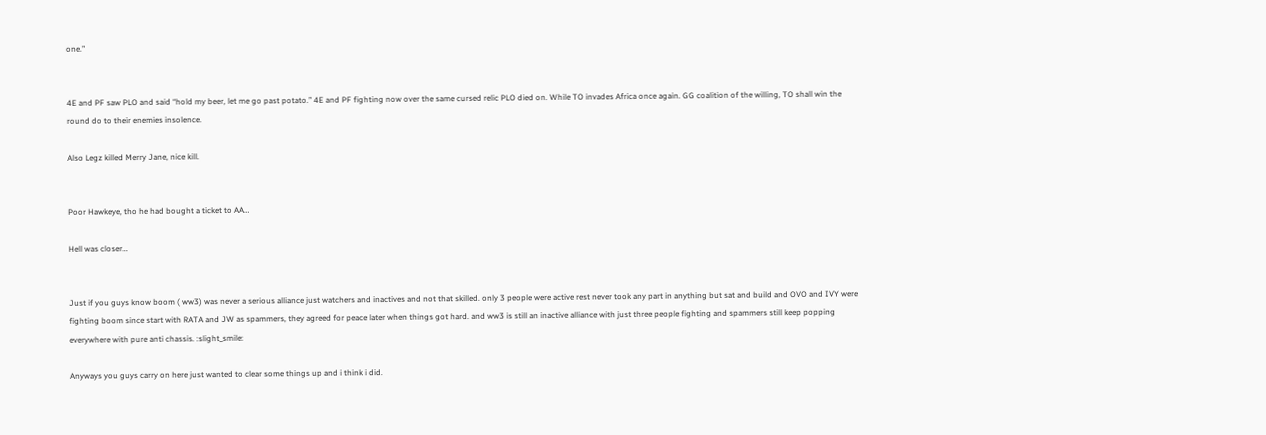one.”


4E and PF saw PLO and said “hold my beer, let me go past potato.” 4E and PF fighting now over the same cursed relic PLO died on. While TO invades Africa once again. GG coalition of the willing, TO shall win the round do to their enemies insolence.

Also Legz killed Merry Jane, nice kill.


Poor Hawkeye, tho he had bought a ticket to AA…

Hell was closer…


Just if you guys know boom ( ww3) was never a serious alliance just watchers and inactives and not that skilled. only 3 people were active rest never took any part in anything but sat and build and OVO and IVY were fighting boom since start with RATA and JW as spammers, they agreed for peace later when things got hard. and ww3 is still an inactive alliance with just three people fighting and spammers still keep popping everywhere with pure anti chassis. :slight_smile:

Anyways you guys carry on here just wanted to clear some things up and i think i did.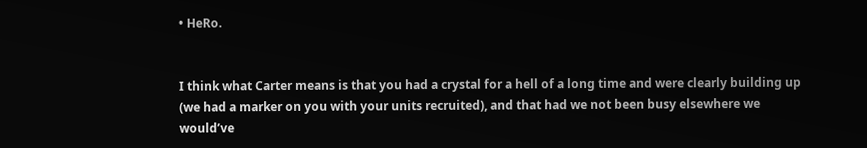• HeRo.


I think what Carter means is that you had a crystal for a hell of a long time and were clearly building up (we had a marker on you with your units recruited), and that had we not been busy elsewhere we would’ve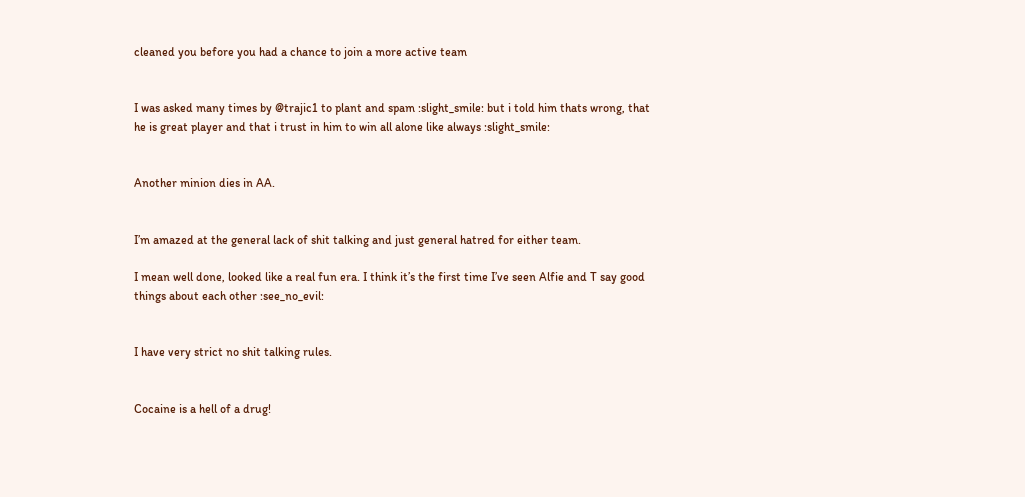cleaned you before you had a chance to join a more active team


I was asked many times by @trajic1 to plant and spam :slight_smile: but i told him thats wrong, that he is great player and that i trust in him to win all alone like always :slight_smile:


Another minion dies in AA.


I’m amazed at the general lack of shit talking and just general hatred for either team.

I mean well done, looked like a real fun era. I think it’s the first time I’ve seen Alfie and T say good things about each other :see_no_evil:


I have very strict no shit talking rules.


Cocaine is a hell of a drug!